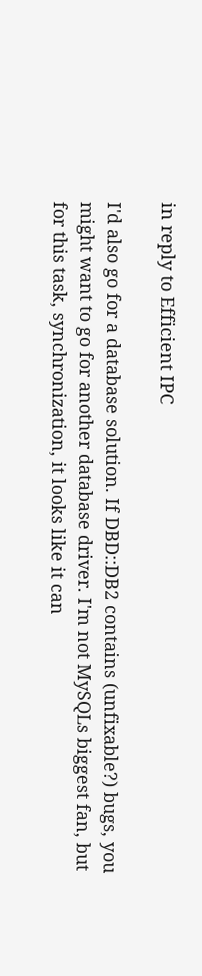in reply to Efficient IPC

I'd also go for a database solution. If DBD::DB2 contains (unfixable?) bugs, you might want to go for another database driver. I'm not MySQLs biggest fan, but for this task, synchronization, it looks like it can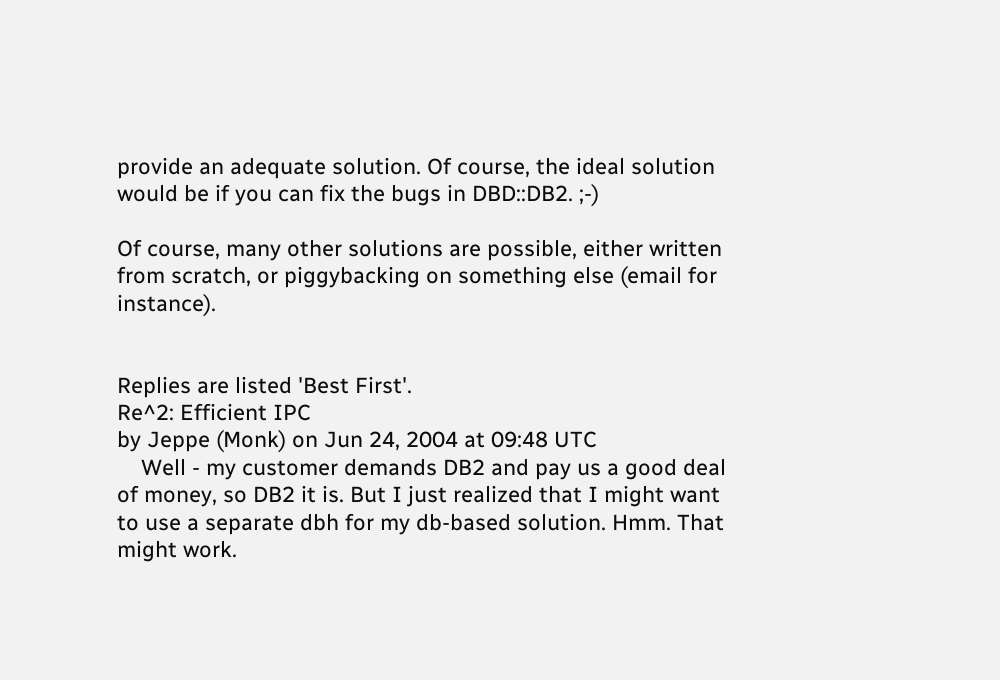provide an adequate solution. Of course, the ideal solution would be if you can fix the bugs in DBD::DB2. ;-)

Of course, many other solutions are possible, either written from scratch, or piggybacking on something else (email for instance).


Replies are listed 'Best First'.
Re^2: Efficient IPC
by Jeppe (Monk) on Jun 24, 2004 at 09:48 UTC
    Well - my customer demands DB2 and pay us a good deal of money, so DB2 it is. But I just realized that I might want to use a separate dbh for my db-based solution. Hmm. That might work.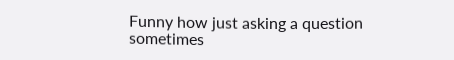Funny how just asking a question sometimes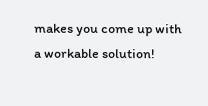makes you come up with a workable solution!